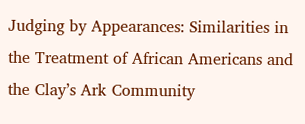Judging by Appearances: Similarities in the Treatment of African Americans and the Clay’s Ark Community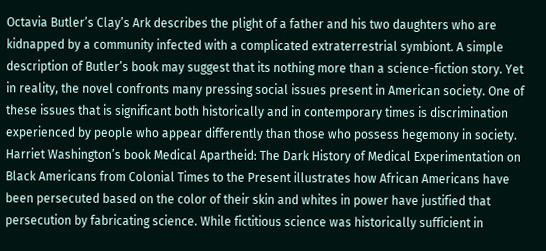Octavia Butler’s Clay’s Ark describes the plight of a father and his two daughters who are kidnapped by a community infected with a complicated extraterrestrial symbiont. A simple description of Butler’s book may suggest that its nothing more than a science-fiction story. Yet in reality, the novel confronts many pressing social issues present in American society. One of these issues that is significant both historically and in contemporary times is discrimination experienced by people who appear differently than those who possess hegemony in society. Harriet Washington’s book Medical Apartheid: The Dark History of Medical Experimentation on Black Americans from Colonial Times to the Present illustrates how African Americans have been persecuted based on the color of their skin and whites in power have justified that persecution by fabricating science. While fictitious science was historically sufficient in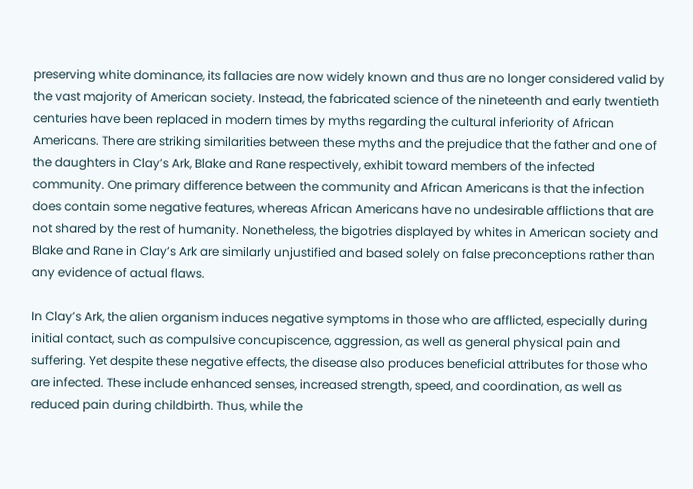preserving white dominance, its fallacies are now widely known and thus are no longer considered valid by the vast majority of American society. Instead, the fabricated science of the nineteenth and early twentieth centuries have been replaced in modern times by myths regarding the cultural inferiority of African Americans. There are striking similarities between these myths and the prejudice that the father and one of the daughters in Clay’s Ark, Blake and Rane respectively, exhibit toward members of the infected community. One primary difference between the community and African Americans is that the infection does contain some negative features, whereas African Americans have no undesirable afflictions that are not shared by the rest of humanity. Nonetheless, the bigotries displayed by whites in American society and Blake and Rane in Clay’s Ark are similarly unjustified and based solely on false preconceptions rather than any evidence of actual flaws.

In Clay’s Ark, the alien organism induces negative symptoms in those who are afflicted, especially during initial contact, such as compulsive concupiscence, aggression, as well as general physical pain and suffering. Yet despite these negative effects, the disease also produces beneficial attributes for those who are infected. These include enhanced senses, increased strength, speed, and coordination, as well as reduced pain during childbirth. Thus, while the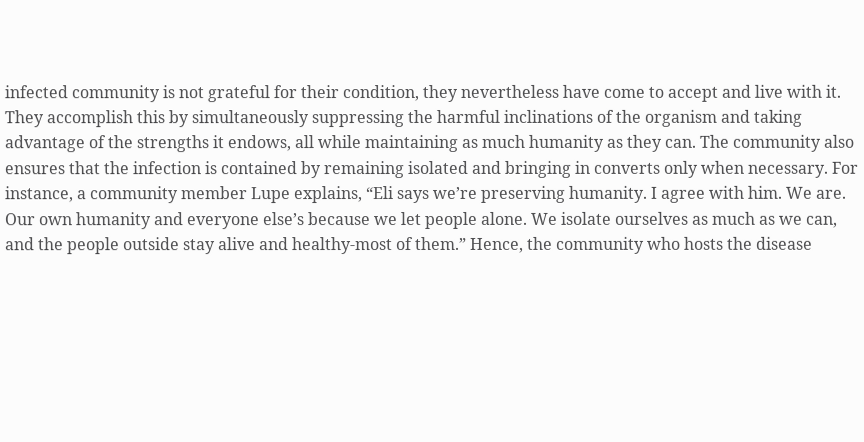infected community is not grateful for their condition, they nevertheless have come to accept and live with it. They accomplish this by simultaneously suppressing the harmful inclinations of the organism and taking advantage of the strengths it endows, all while maintaining as much humanity as they can. The community also ensures that the infection is contained by remaining isolated and bringing in converts only when necessary. For instance, a community member Lupe explains, “Eli says we’re preserving humanity. I agree with him. We are. Our own humanity and everyone else’s because we let people alone. We isolate ourselves as much as we can, and the people outside stay alive and healthy-most of them.” Hence, the community who hosts the disease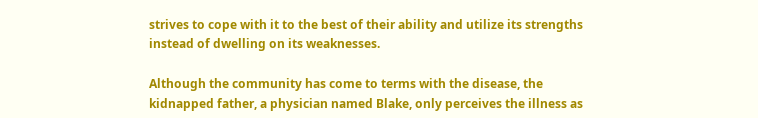strives to cope with it to the best of their ability and utilize its strengths instead of dwelling on its weaknesses.

Although the community has come to terms with the disease, the kidnapped father, a physician named Blake, only perceives the illness as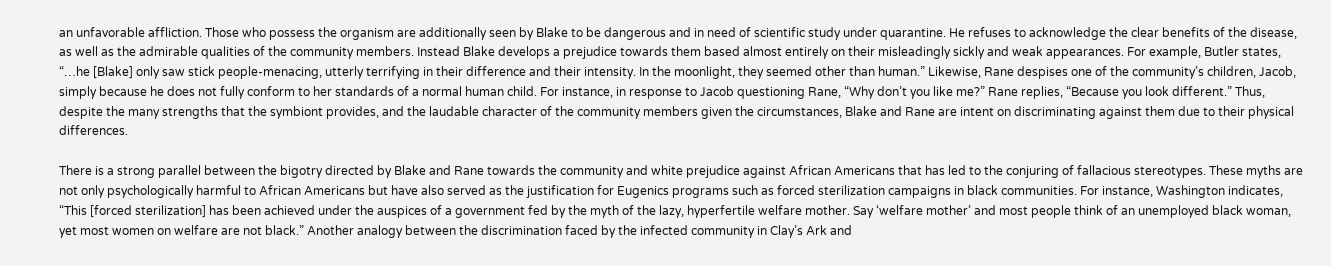an unfavorable affliction. Those who possess the organism are additionally seen by Blake to be dangerous and in need of scientific study under quarantine. He refuses to acknowledge the clear benefits of the disease, as well as the admirable qualities of the community members. Instead Blake develops a prejudice towards them based almost entirely on their misleadingly sickly and weak appearances. For example, Butler states, “…he [Blake] only saw stick people-menacing, utterly terrifying in their difference and their intensity. In the moonlight, they seemed other than human.” Likewise, Rane despises one of the community’s children, Jacob, simply because he does not fully conform to her standards of a normal human child. For instance, in response to Jacob questioning Rane, “Why don’t you like me?” Rane replies, “Because you look different.” Thus, despite the many strengths that the symbiont provides, and the laudable character of the community members given the circumstances, Blake and Rane are intent on discriminating against them due to their physical differences.

There is a strong parallel between the bigotry directed by Blake and Rane towards the community and white prejudice against African Americans that has led to the conjuring of fallacious stereotypes. These myths are not only psychologically harmful to African Americans but have also served as the justification for Eugenics programs such as forced sterilization campaigns in black communities. For instance, Washington indicates, “This [forced sterilization] has been achieved under the auspices of a government fed by the myth of the lazy, hyperfertile welfare mother. Say ‘welfare mother’ and most people think of an unemployed black woman, yet most women on welfare are not black.” Another analogy between the discrimination faced by the infected community in Clay’s Ark and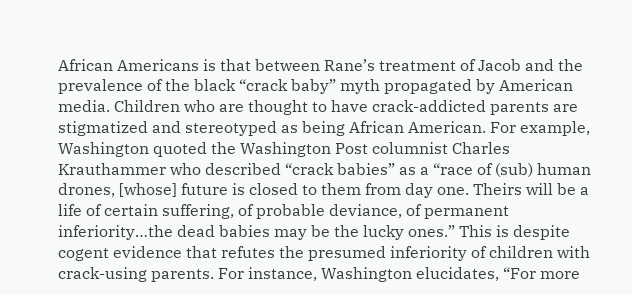African Americans is that between Rane’s treatment of Jacob and the prevalence of the black “crack baby” myth propagated by American media. Children who are thought to have crack-addicted parents are stigmatized and stereotyped as being African American. For example, Washington quoted the Washington Post columnist Charles Krauthammer who described “crack babies” as a “race of (sub) human drones, [whose] future is closed to them from day one. Theirs will be a life of certain suffering, of probable deviance, of permanent inferiority…the dead babies may be the lucky ones.” This is despite cogent evidence that refutes the presumed inferiority of children with crack-using parents. For instance, Washington elucidates, “For more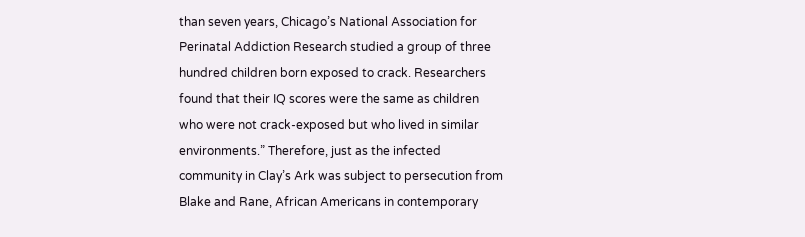than seven years, Chicago’s National Association for Perinatal Addiction Research studied a group of three hundred children born exposed to crack. Researchers found that their IQ scores were the same as children who were not crack-exposed but who lived in similar environments.” Therefore, just as the infected community in Clay’s Ark was subject to persecution from Blake and Rane, African Americans in contemporary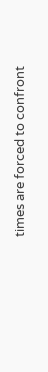times are forced to confront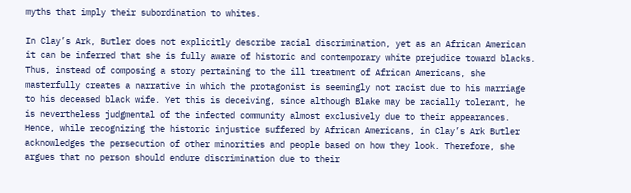myths that imply their subordination to whites.

In Clay’s Ark, Butler does not explicitly describe racial discrimination, yet as an African American it can be inferred that she is fully aware of historic and contemporary white prejudice toward blacks. Thus, instead of composing a story pertaining to the ill treatment of African Americans, she masterfully creates a narrative in which the protagonist is seemingly not racist due to his marriage to his deceased black wife. Yet this is deceiving, since although Blake may be racially tolerant, he is nevertheless judgmental of the infected community almost exclusively due to their appearances. Hence, while recognizing the historic injustice suffered by African Americans, in Clay’s Ark Butler acknowledges the persecution of other minorities and people based on how they look. Therefore, she argues that no person should endure discrimination due to their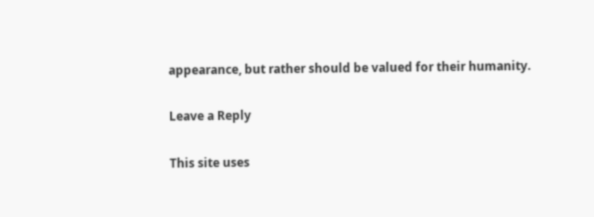appearance, but rather should be valued for their humanity.

Leave a Reply

This site uses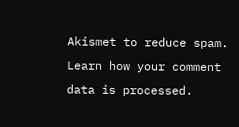Akismet to reduce spam. Learn how your comment data is processed.